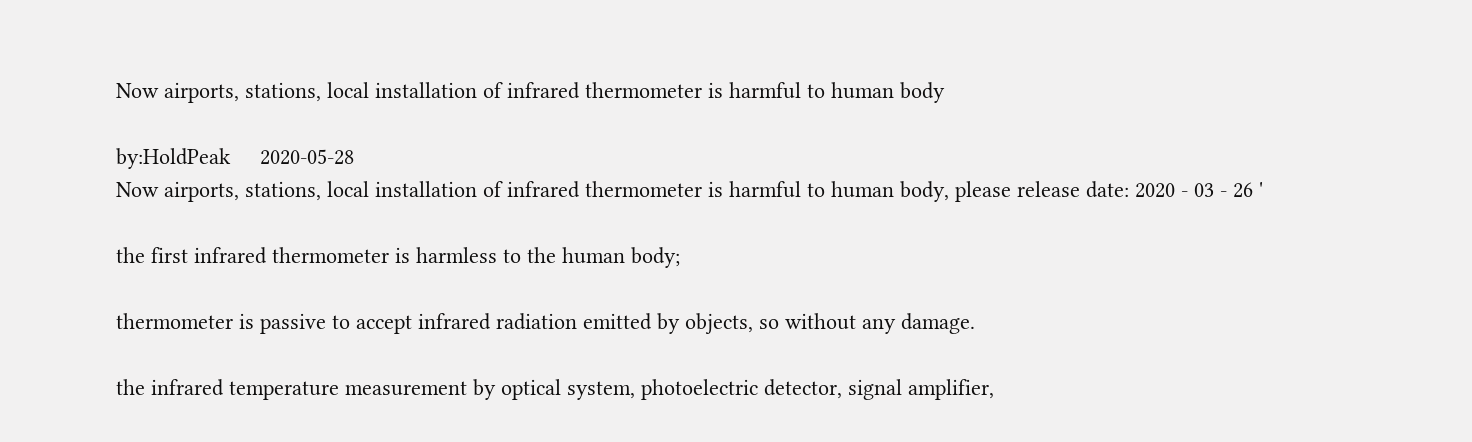Now airports, stations, local installation of infrared thermometer is harmful to human body

by:HoldPeak     2020-05-28
Now airports, stations, local installation of infrared thermometer is harmful to human body, please release date: 2020 - 03 - 26 '

the first infrared thermometer is harmless to the human body;

thermometer is passive to accept infrared radiation emitted by objects, so without any damage.

the infrared temperature measurement by optical system, photoelectric detector, signal amplifier,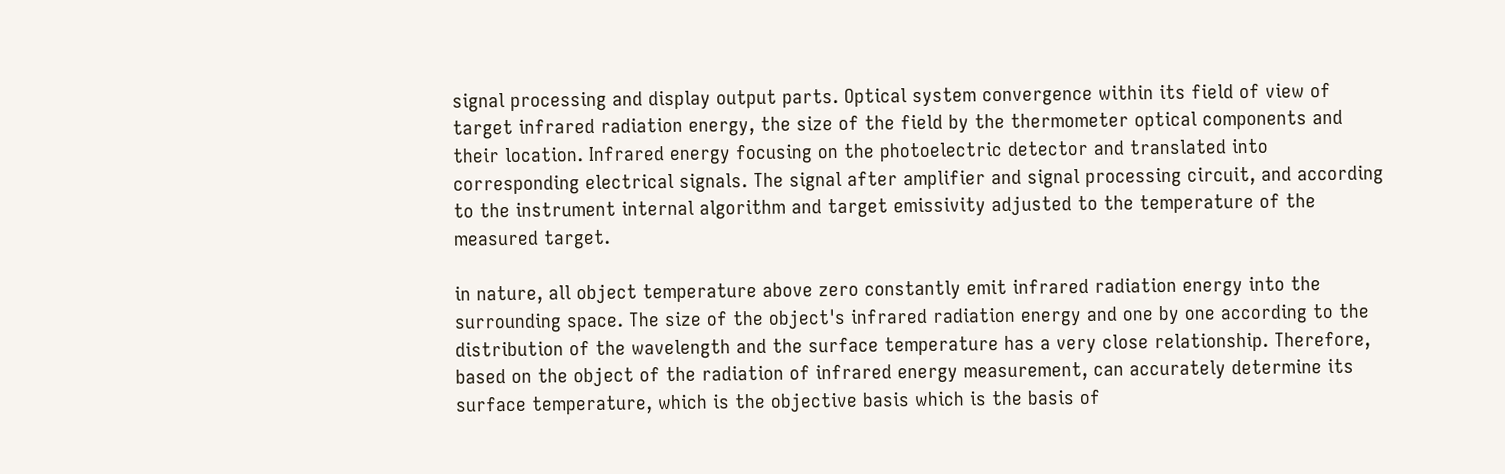signal processing and display output parts. Optical system convergence within its field of view of target infrared radiation energy, the size of the field by the thermometer optical components and their location. Infrared energy focusing on the photoelectric detector and translated into corresponding electrical signals. The signal after amplifier and signal processing circuit, and according to the instrument internal algorithm and target emissivity adjusted to the temperature of the measured target.

in nature, all object temperature above zero constantly emit infrared radiation energy into the surrounding space. The size of the object's infrared radiation energy and one by one according to the distribution of the wavelength and the surface temperature has a very close relationship. Therefore, based on the object of the radiation of infrared energy measurement, can accurately determine its surface temperature, which is the objective basis which is the basis of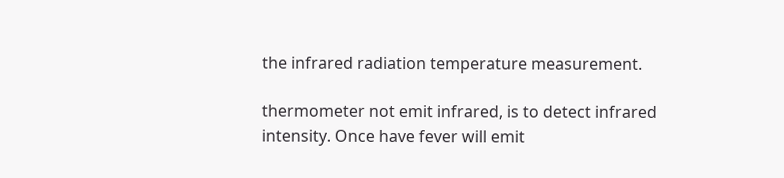the infrared radiation temperature measurement.

thermometer not emit infrared, is to detect infrared intensity. Once have fever will emit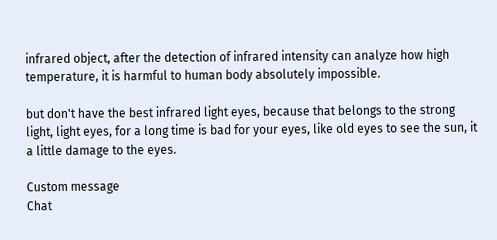infrared object, after the detection of infrared intensity can analyze how high temperature, it is harmful to human body absolutely impossible.

but don't have the best infrared light eyes, because that belongs to the strong light, light eyes, for a long time is bad for your eyes, like old eyes to see the sun, it a little damage to the eyes.

Custom message
Chat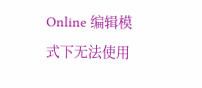Online 编辑模式下无法使用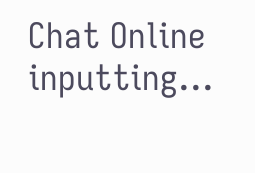Chat Online inputting...